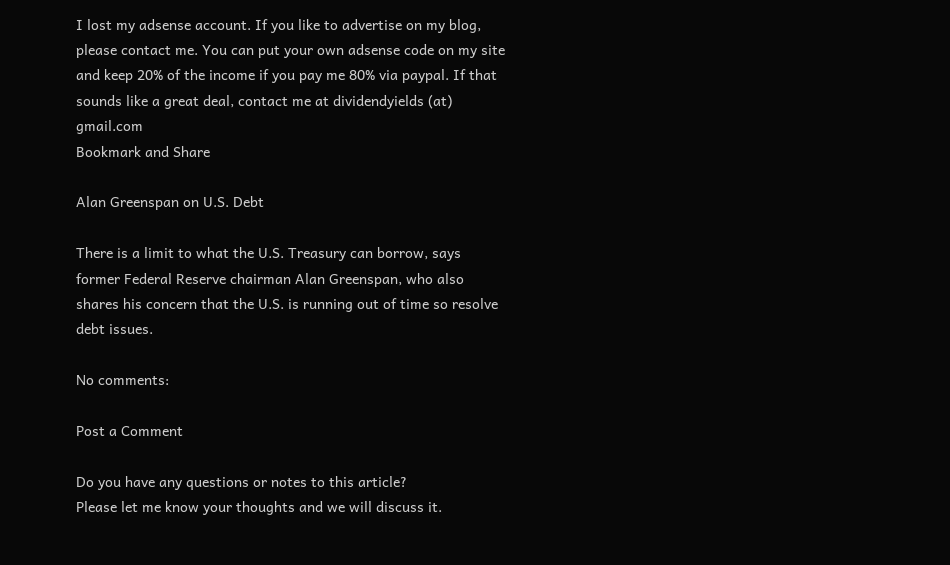I lost my adsense account. If you like to advertise on my blog, please contact me. You can put your own adsense code on my site and keep 20% of the income if you pay me 80% via paypal. If that sounds like a great deal, contact me at dividendyields (at) gmail.com
Bookmark and Share

Alan Greenspan on U.S. Debt

There is a limit to what the U.S. Treasury can borrow, says former Federal Reserve chairman Alan Greenspan, who also shares his concern that the U.S. is running out of time so resolve debt issues.

No comments:

Post a Comment

Do you have any questions or notes to this article?
Please let me know your thoughts and we will discuss it.